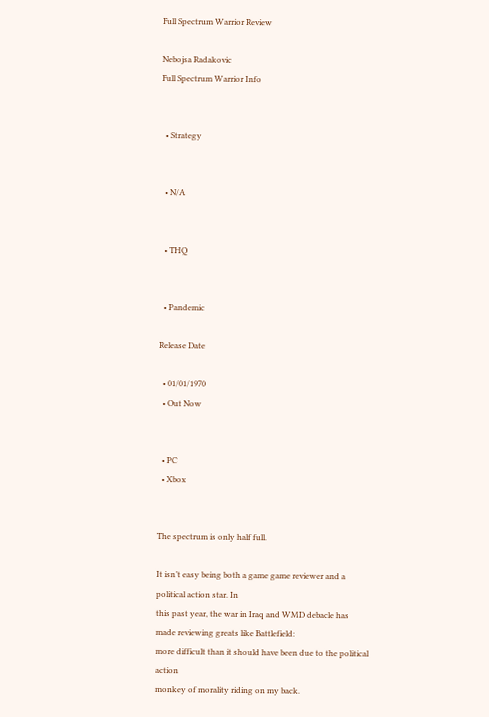Full Spectrum Warrior Review

Nebojsa Radakovic
Full Spectrum Warrior Info


  • Strategy


  • N/A


  • THQ


  • Pandemic

Release Date

  • 01/01/1970
  • Out Now


  • PC
  • Xbox


The spectrum is only half full.

It isn’t easy being both a game game reviewer and a political action star. In
this past year, the war in Iraq and WMD debacle has made reviewing greats like Battlefield:
more difficult than it should have been due to the political action
monkey of morality riding on my back.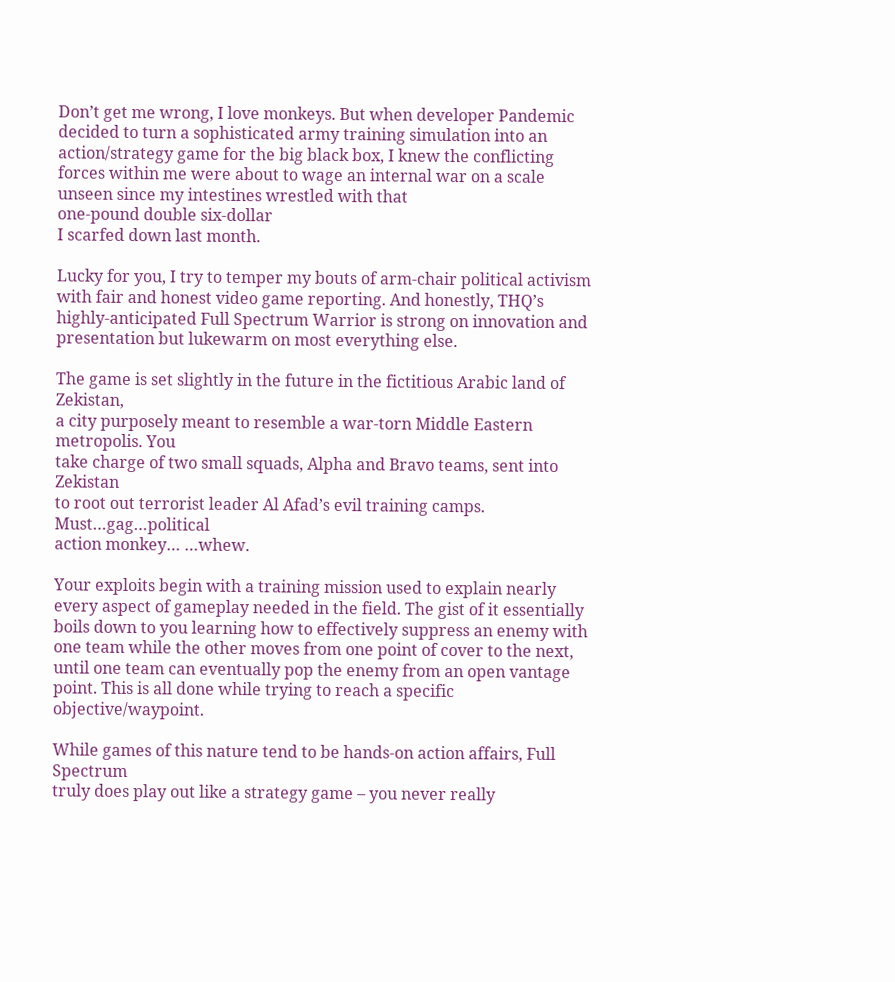Don’t get me wrong, I love monkeys. But when developer Pandemic
decided to turn a sophisticated army training simulation into an
action/strategy game for the big black box, I knew the conflicting
forces within me were about to wage an internal war on a scale
unseen since my intestines wrestled with that
one-pound double six-dollar
I scarfed down last month.

Lucky for you, I try to temper my bouts of arm-chair political activism with fair and honest video game reporting. And honestly, THQ’s highly-anticipated Full Spectrum Warrior is strong on innovation and presentation but lukewarm on most everything else.

The game is set slightly in the future in the fictitious Arabic land of Zekistan,
a city purposely meant to resemble a war-torn Middle Eastern metropolis. You
take charge of two small squads, Alpha and Bravo teams, sent into Zekistan
to root out terrorist leader Al Afad’s evil training camps. Must…gag…political
action monkey… …whew.

Your exploits begin with a training mission used to explain nearly every aspect of gameplay needed in the field. The gist of it essentially boils down to you learning how to effectively suppress an enemy with one team while the other moves from one point of cover to the next, until one team can eventually pop the enemy from an open vantage point. This is all done while trying to reach a specific objective/waypoint.

While games of this nature tend to be hands-on action affairs, Full Spectrum
truly does play out like a strategy game – you never really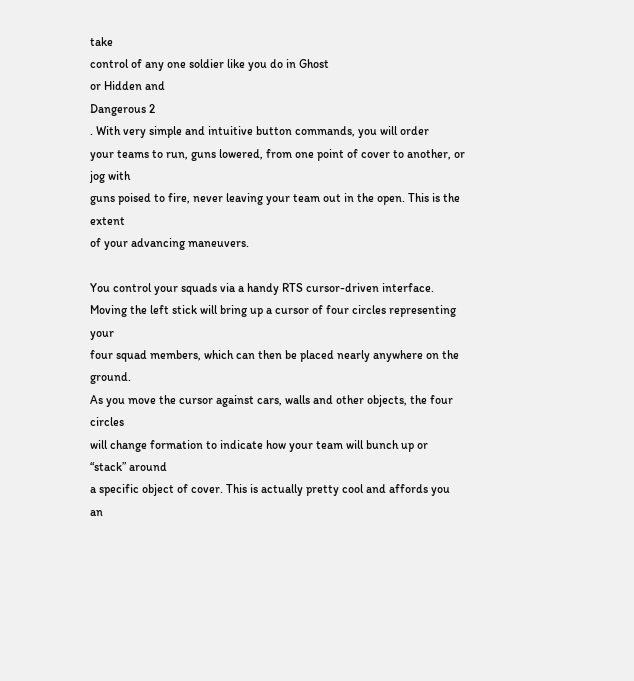take
control of any one soldier like you do in Ghost
or Hidden and
Dangerous 2
. With very simple and intuitive button commands, you will order
your teams to run, guns lowered, from one point of cover to another, or jog with
guns poised to fire, never leaving your team out in the open. This is the extent
of your advancing maneuvers.

You control your squads via a handy RTS cursor-driven interface.
Moving the left stick will bring up a cursor of four circles representing your
four squad members, which can then be placed nearly anywhere on the ground.
As you move the cursor against cars, walls and other objects, the four circles
will change formation to indicate how your team will bunch up or “stack” around
a specific object of cover. This is actually pretty cool and affords you an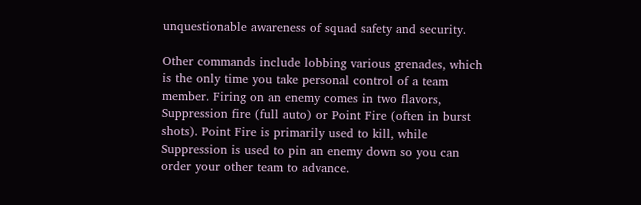unquestionable awareness of squad safety and security.

Other commands include lobbing various grenades, which is the only time you take personal control of a team member. Firing on an enemy comes in two flavors, Suppression fire (full auto) or Point Fire (often in burst shots). Point Fire is primarily used to kill, while Suppression is used to pin an enemy down so you can order your other team to advance.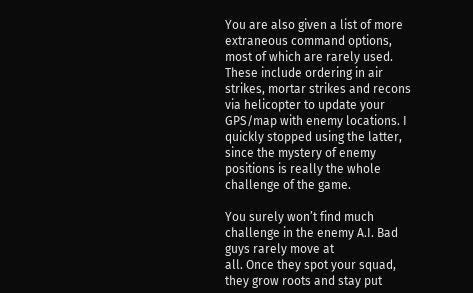You are also given a list of more extraneous command options, most of which are rarely used. These include ordering in air strikes, mortar strikes and recons via helicopter to update your GPS/map with enemy locations. I quickly stopped using the latter, since the mystery of enemy positions is really the whole challenge of the game.

You surely won’t find much challenge in the enemy A.I. Bad guys rarely move at
all. Once they spot your squad, they grow roots and stay put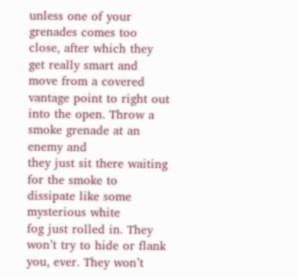unless one of your
grenades comes too close, after which they get really smart and move from a covered
vantage point to right out into the open. Throw a smoke grenade at an enemy and
they just sit there waiting for the smoke to dissipate like some mysterious white
fog just rolled in. They won’t try to hide or flank you, ever. They won’t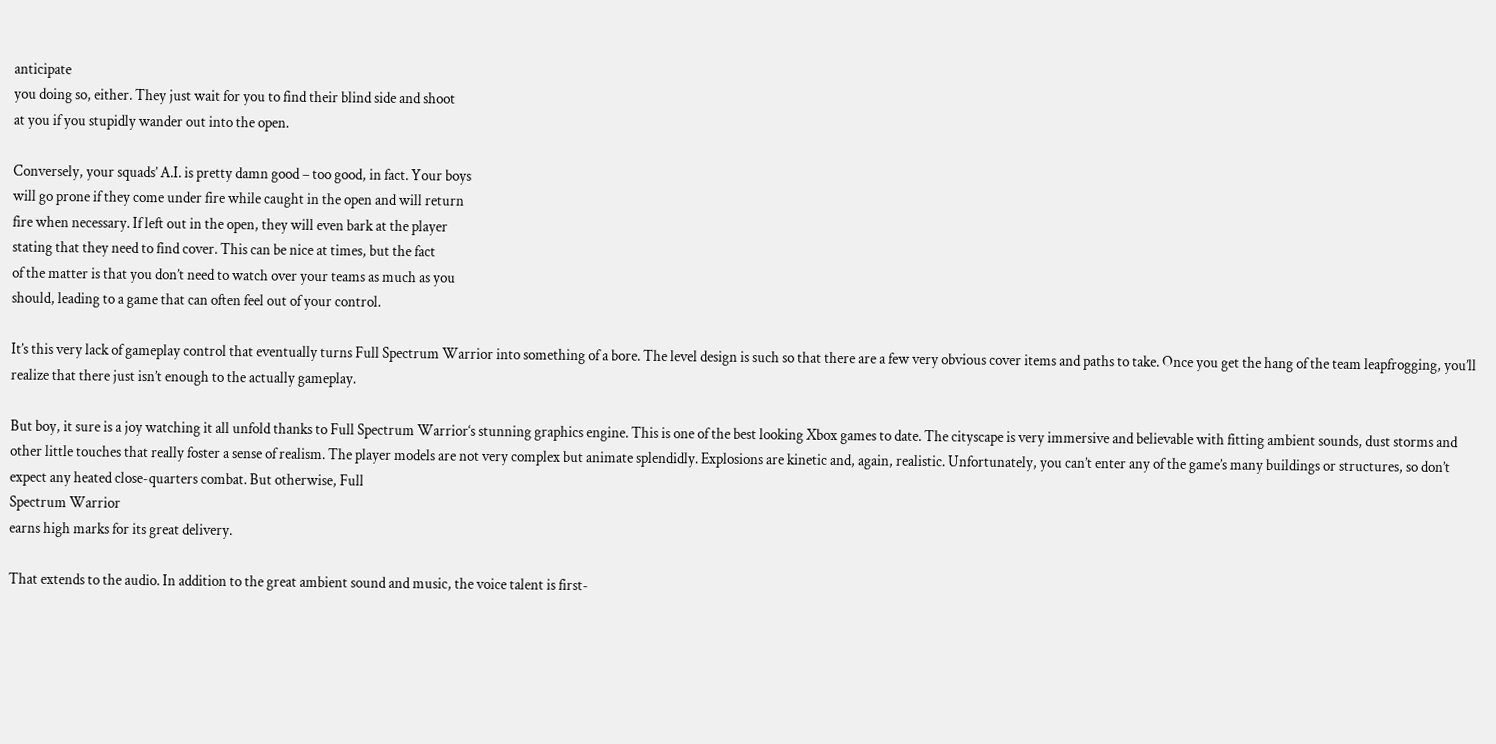anticipate
you doing so, either. They just wait for you to find their blind side and shoot
at you if you stupidly wander out into the open.

Conversely, your squads’ A.I. is pretty damn good – too good, in fact. Your boys
will go prone if they come under fire while caught in the open and will return
fire when necessary. If left out in the open, they will even bark at the player
stating that they need to find cover. This can be nice at times, but the fact
of the matter is that you don’t need to watch over your teams as much as you
should, leading to a game that can often feel out of your control.

It’s this very lack of gameplay control that eventually turns Full Spectrum Warrior into something of a bore. The level design is such so that there are a few very obvious cover items and paths to take. Once you get the hang of the team leapfrogging, you’ll realize that there just isn’t enough to the actually gameplay.

But boy, it sure is a joy watching it all unfold thanks to Full Spectrum Warrior‘s stunning graphics engine. This is one of the best looking Xbox games to date. The cityscape is very immersive and believable with fitting ambient sounds, dust storms and other little touches that really foster a sense of realism. The player models are not very complex but animate splendidly. Explosions are kinetic and, again, realistic. Unfortunately, you can’t enter any of the game’s many buildings or structures, so don’t expect any heated close-quarters combat. But otherwise, Full
Spectrum Warrior
earns high marks for its great delivery.

That extends to the audio. In addition to the great ambient sound and music, the voice talent is first-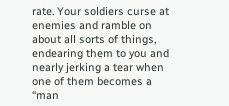rate. Your soldiers curse at enemies and ramble on about all sorts of things, endearing them to you and nearly jerking a tear when one of them becomes a “man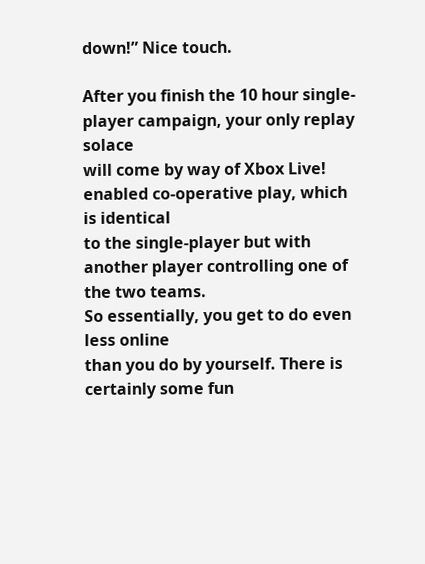down!” Nice touch.

After you finish the 10 hour single-player campaign, your only replay solace
will come by way of Xbox Live! enabled co-operative play, which is identical
to the single-player but with another player controlling one of the two teams.
So essentially, you get to do even less online
than you do by yourself. There is certainly some fun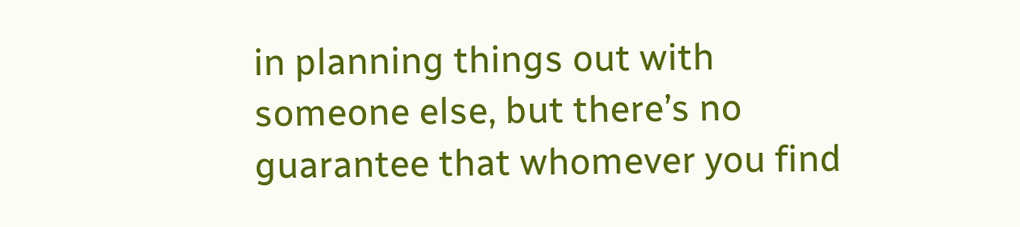in planning things out with
someone else, but there’s no guarantee that whomever you find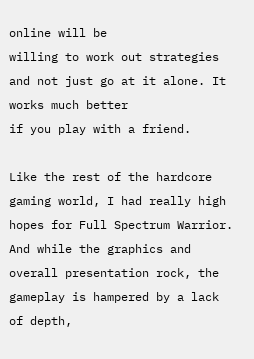online will be
willing to work out strategies and not just go at it alone. It works much better
if you play with a friend.

Like the rest of the hardcore gaming world, I had really high hopes for Full Spectrum Warrior. And while the graphics and overall presentation rock, the gameplay is hampered by a lack of depth,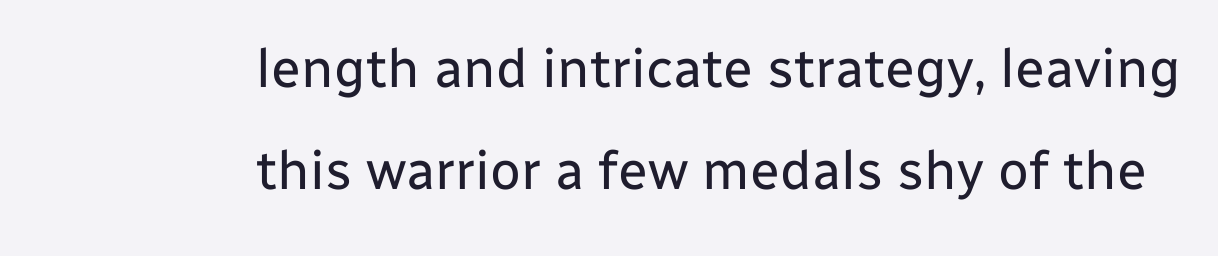length and intricate strategy, leaving this warrior a few medals shy of the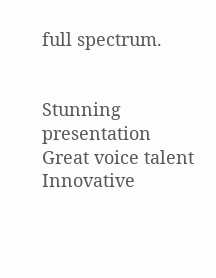full spectrum.


Stunning presentation
Great voice talent
Innovative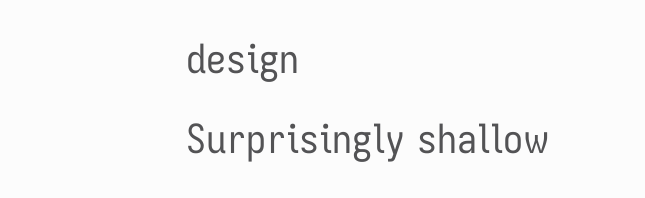design
Surprisingly shallow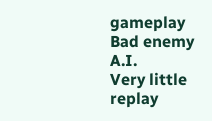gameplay
Bad enemy A.I.
Very little replay